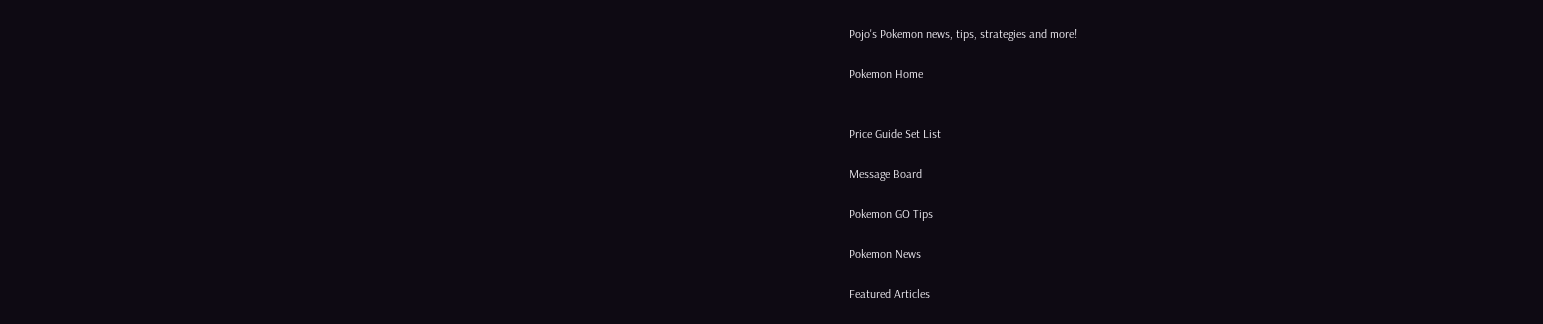Pojo's Pokemon news, tips, strategies and more!

Pokemon Home


Price Guide Set List

Message Board

Pokemon GO Tips

Pokemon News

Featured Articles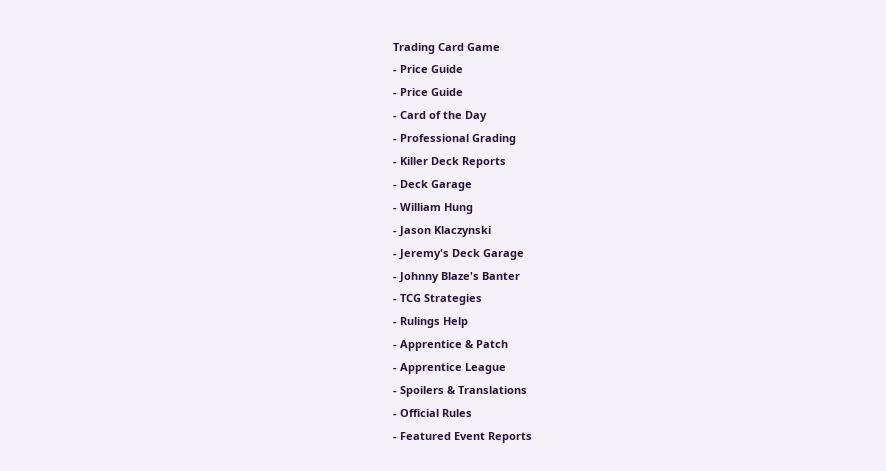Trading Card Game
- Price Guide
- Price Guide
- Card of the Day
- Professional Grading
- Killer Deck Reports
- Deck Garage
- William Hung
- Jason Klaczynski
- Jeremy's Deck Garage
- Johnny Blaze's Banter
- TCG Strategies
- Rulings Help
- Apprentice & Patch
- Apprentice League
- Spoilers & Translations
- Official Rules
- Featured Event Reports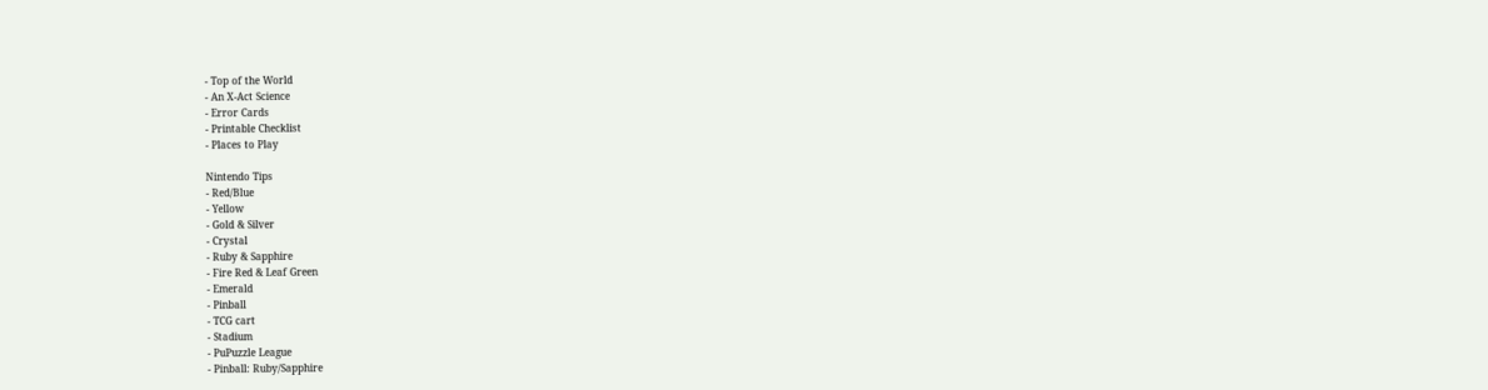- Top of the World
- An X-Act Science
- Error Cards
- Printable Checklist
- Places to Play

Nintendo Tips
- Red/Blue
- Yellow
- Gold & Silver
- Crystal
- Ruby & Sapphire
- Fire Red & Leaf Green
- Emerald
- Pinball
- TCG cart
- Stadium
- PuPuzzle League
- Pinball: Ruby/Sapphire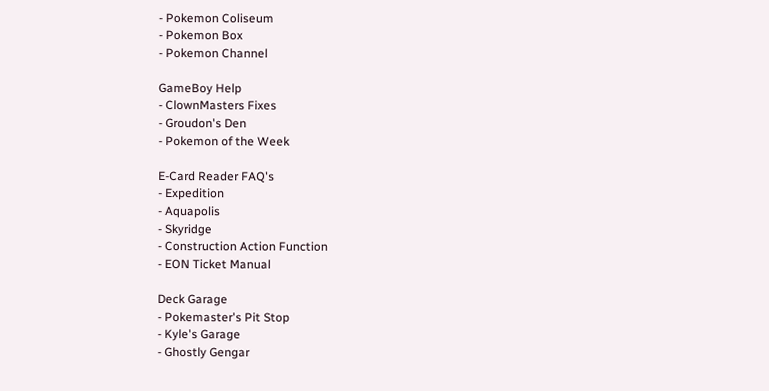- Pokemon Coliseum
- Pokemon Box
- Pokemon Channel

GameBoy Help
- ClownMasters Fixes
- Groudon's Den
- Pokemon of the Week

E-Card Reader FAQ's
- Expedition
- Aquapolis
- Skyridge
- Construction Action Function
- EON Ticket Manual

Deck Garage
- Pokemaster's Pit Stop
- Kyle's Garage
- Ghostly Gengar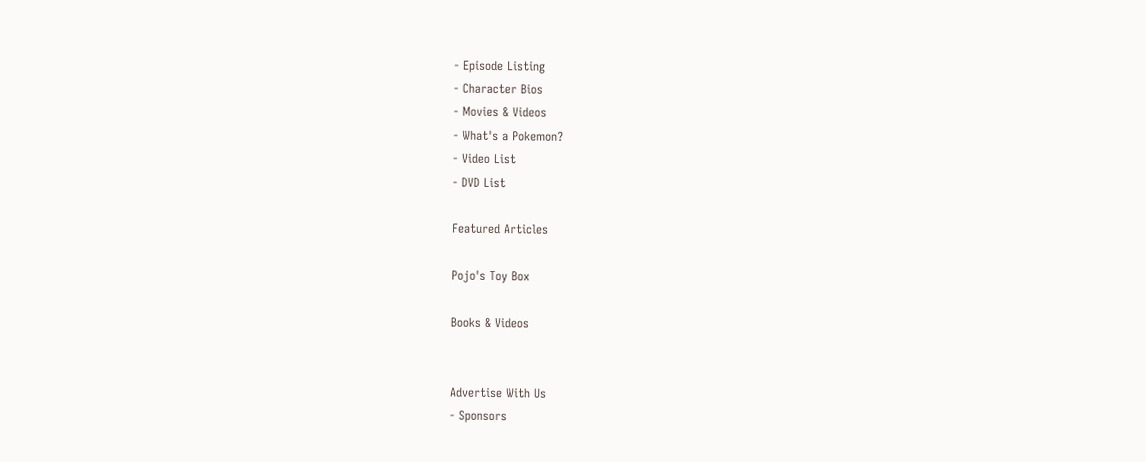- Episode Listing
- Character Bios
- Movies & Videos
- What's a Pokemon?
- Video List
- DVD List

Featured Articles

Pojo's Toy Box

Books & Videos


Advertise With Us
- Sponsors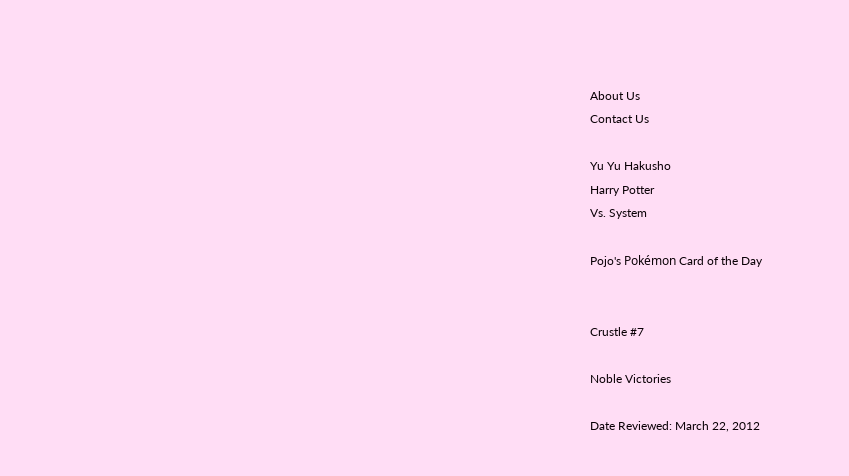About Us
Contact Us

Yu Yu Hakusho
Harry Potter
Vs. System

Pojo's Pokémon Card of the Day


Crustle #7

Noble Victories

Date Reviewed: March 22, 2012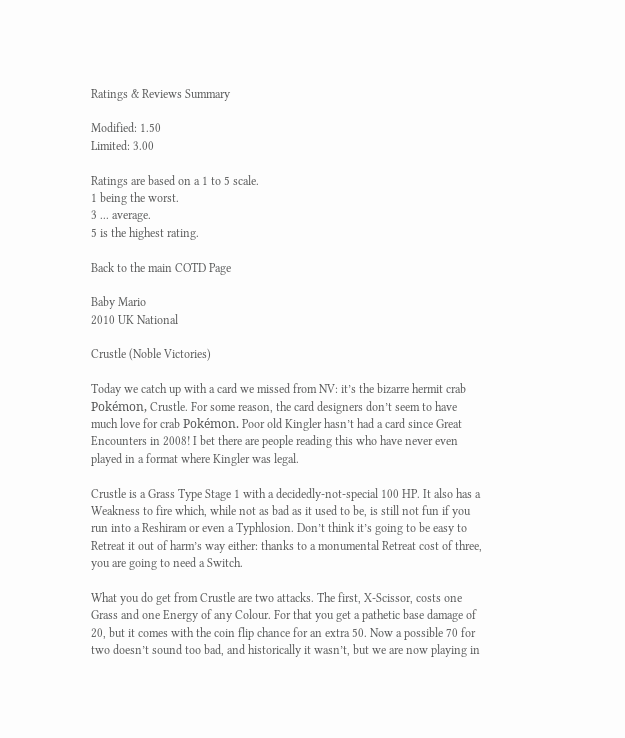Ratings & Reviews Summary

Modified: 1.50
Limited: 3.00

Ratings are based on a 1 to 5 scale.
1 being the worst.
3 ... average.
5 is the highest rating.

Back to the main COTD Page

Baby Mario
2010 UK National

Crustle (Noble Victories)

Today we catch up with a card we missed from NV: it’s the bizarre hermit crab Pokémon, Crustle. For some reason, the card designers don’t seem to have much love for crab Pokémon. Poor old Kingler hasn’t had a card since Great Encounters in 2008! I bet there are people reading this who have never even played in a format where Kingler was legal.

Crustle is a Grass Type Stage 1 with a decidedly-not-special 100 HP. It also has a Weakness to fire which, while not as bad as it used to be, is still not fun if you run into a Reshiram or even a Typhlosion. Don’t think it’s going to be easy to Retreat it out of harm’s way either: thanks to a monumental Retreat cost of three, you are going to need a Switch.

What you do get from Crustle are two attacks. The first, X-Scissor, costs one Grass and one Energy of any Colour. For that you get a pathetic base damage of 20, but it comes with the coin flip chance for an extra 50. Now a possible 70 for two doesn’t sound too bad, and historically it wasn’t, but we are now playing in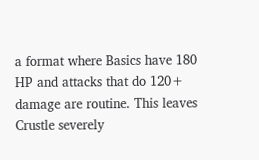a format where Basics have 180 HP and attacks that do 120+ damage are routine. This leaves Crustle severely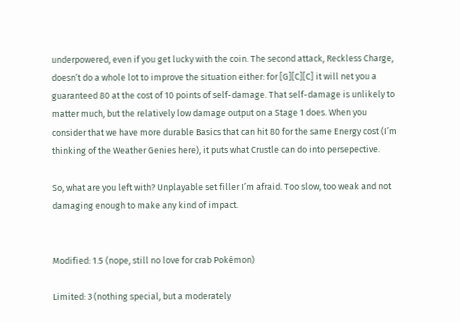underpowered, even if you get lucky with the coin. The second attack, Reckless Charge, doesn’t do a whole lot to improve the situation either: for [G][C][C] it will net you a guaranteed 80 at the cost of 10 points of self-damage. That self-damage is unlikely to matter much, but the relatively low damage output on a Stage 1 does. When you consider that we have more durable Basics that can hit 80 for the same Energy cost (I’m thinking of the Weather Genies here), it puts what Crustle can do into persepective.

So, what are you left with? Unplayable set filler I’m afraid. Too slow, too weak and not damaging enough to make any kind of impact.


Modified: 1.5 (nope, still no love for crab Pokémon)

Limited: 3 (nothing special, but a moderately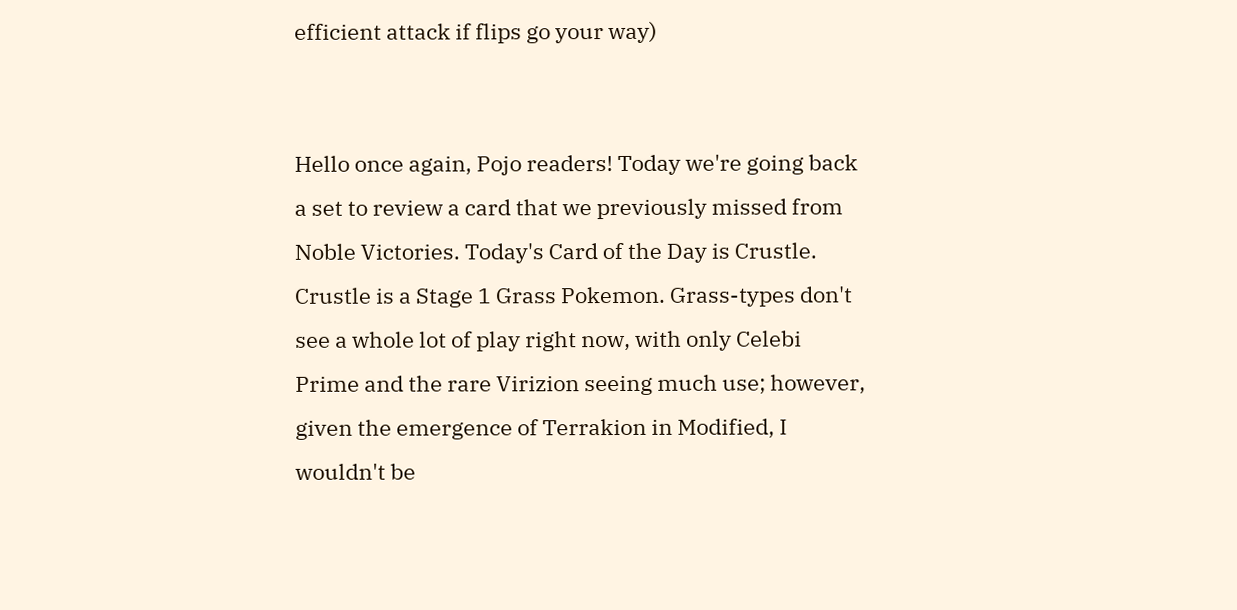efficient attack if flips go your way)


Hello once again, Pojo readers! Today we're going back a set to review a card that we previously missed from Noble Victories. Today's Card of the Day is Crustle.
Crustle is a Stage 1 Grass Pokemon. Grass-types don't see a whole lot of play right now, with only Celebi Prime and the rare Virizion seeing much use; however, given the emergence of Terrakion in Modified, I wouldn't be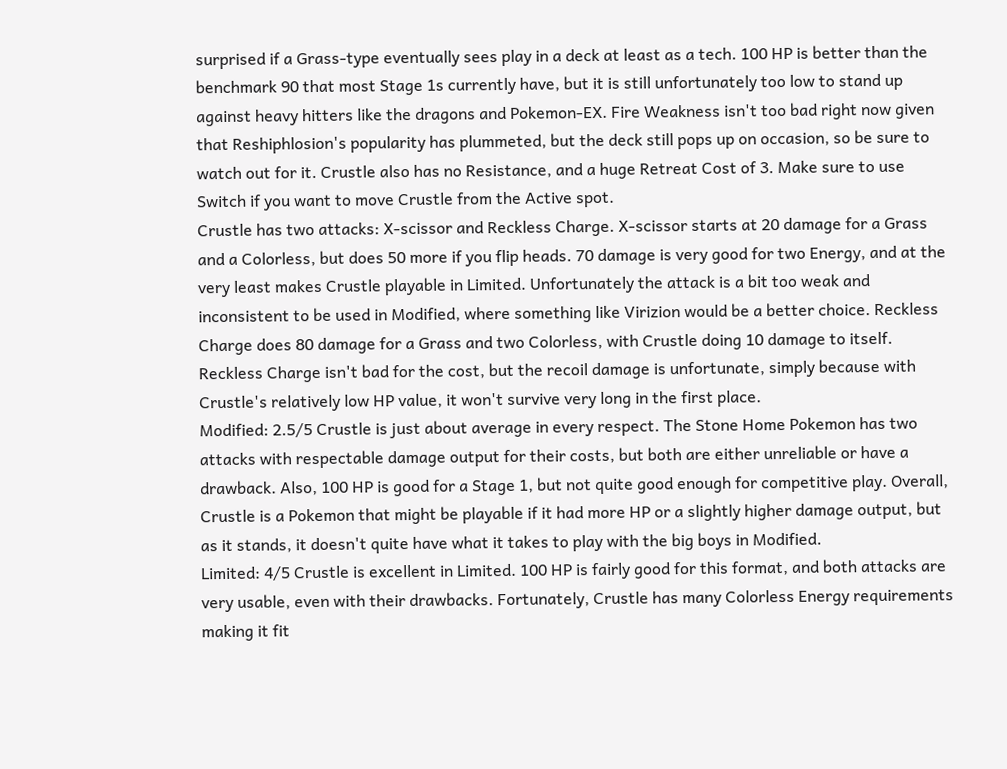surprised if a Grass-type eventually sees play in a deck at least as a tech. 100 HP is better than the benchmark 90 that most Stage 1s currently have, but it is still unfortunately too low to stand up against heavy hitters like the dragons and Pokemon-EX. Fire Weakness isn't too bad right now given that Reshiphlosion's popularity has plummeted, but the deck still pops up on occasion, so be sure to watch out for it. Crustle also has no Resistance, and a huge Retreat Cost of 3. Make sure to use Switch if you want to move Crustle from the Active spot.
Crustle has two attacks: X-scissor and Reckless Charge. X-scissor starts at 20 damage for a Grass and a Colorless, but does 50 more if you flip heads. 70 damage is very good for two Energy, and at the very least makes Crustle playable in Limited. Unfortunately the attack is a bit too weak and inconsistent to be used in Modified, where something like Virizion would be a better choice. Reckless Charge does 80 damage for a Grass and two Colorless, with Crustle doing 10 damage to itself. Reckless Charge isn't bad for the cost, but the recoil damage is unfortunate, simply because with Crustle's relatively low HP value, it won't survive very long in the first place.
Modified: 2.5/5 Crustle is just about average in every respect. The Stone Home Pokemon has two attacks with respectable damage output for their costs, but both are either unreliable or have a drawback. Also, 100 HP is good for a Stage 1, but not quite good enough for competitive play. Overall, Crustle is a Pokemon that might be playable if it had more HP or a slightly higher damage output, but as it stands, it doesn't quite have what it takes to play with the big boys in Modified.
Limited: 4/5 Crustle is excellent in Limited. 100 HP is fairly good for this format, and both attacks are very usable, even with their drawbacks. Fortunately, Crustle has many Colorless Energy requirements making it fit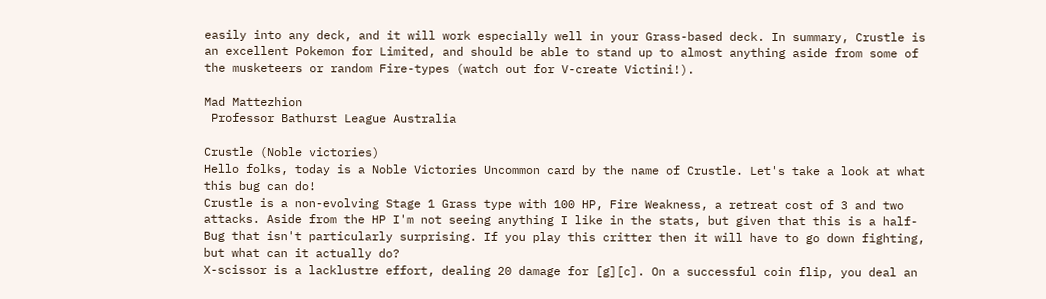easily into any deck, and it will work especially well in your Grass-based deck. In summary, Crustle is an excellent Pokemon for Limited, and should be able to stand up to almost anything aside from some of the musketeers or random Fire-types (watch out for V-create Victini!).

Mad Mattezhion
 Professor Bathurst League Australia

Crustle (Noble victories)
Hello folks, today is a Noble Victories Uncommon card by the name of Crustle. Let's take a look at what this bug can do!
Crustle is a non-evolving Stage 1 Grass type with 100 HP, Fire Weakness, a retreat cost of 3 and two attacks. Aside from the HP I'm not seeing anything I like in the stats, but given that this is a half-Bug that isn't particularly surprising. If you play this critter then it will have to go down fighting, but what can it actually do?
X-scissor is a lacklustre effort, dealing 20 damage for [g][c]. On a successful coin flip, you deal an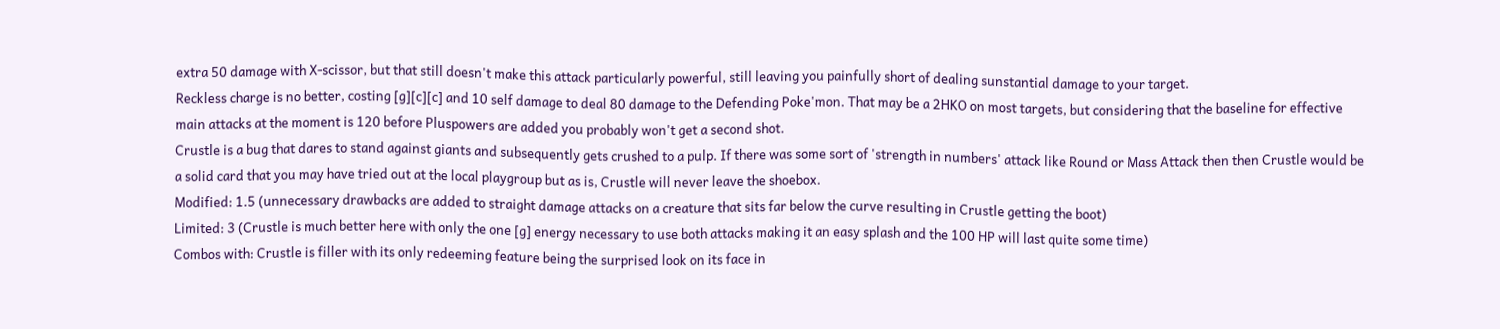extra 50 damage with X-scissor, but that still doesn't make this attack particularly powerful, still leaving you painfully short of dealing sunstantial damage to your target.
Reckless charge is no better, costing [g][c][c] and 10 self damage to deal 80 damage to the Defending Poke'mon. That may be a 2HKO on most targets, but considering that the baseline for effective main attacks at the moment is 120 before Pluspowers are added you probably won't get a second shot.
Crustle is a bug that dares to stand against giants and subsequently gets crushed to a pulp. If there was some sort of 'strength in numbers' attack like Round or Mass Attack then then Crustle would be a solid card that you may have tried out at the local playgroup but as is, Crustle will never leave the shoebox.
Modified: 1.5 (unnecessary drawbacks are added to straight damage attacks on a creature that sits far below the curve resulting in Crustle getting the boot)
Limited: 3 (Crustle is much better here with only the one [g] energy necessary to use both attacks making it an easy splash and the 100 HP will last quite some time)
Combos with: Crustle is filler with its only redeeming feature being the surprised look on its face in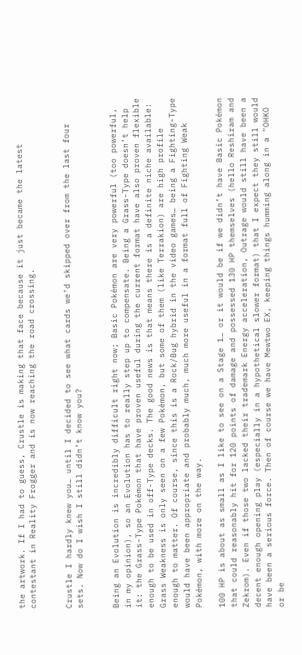the artwork. If I had to guess, Crustle is making that face because it just became the latest contestant in Reality Frogger and is now reaching the road crossing.


Crustle I hardly knew you… until I decided to see what cards we’d skipped over from the last four sets. Now do I wish I still didn’t know you?


Being an Evolution is incredibly difficult right now; Basic Pokémon are very powerful (too powerful, in my opinion), so an Evolution has to really step up to compensate. Being a Grass-Type doesn’t help it: the Grass-Type Pokémon that have proven useful during the current format have also proven flexible enough to be used in off-Type decks. The good news is that means there is a definite niche available: Grass Weakness is only seen on a few Pokémon, but some of them (like Terrakion) are high profile enough to matter. Of course, since this is a Rock/Bug hybrid in the video games… being a Fighting-Type would have been appropriate and probably much, much more useful in a format full of Fighting Weak Pokémon, with more on the way.

100 HP is about as small as I like to see on a Stage 1… or it would be if we didn’t have Basic Pokémon that could reasonably hit for 120 points of damage and possessed 130 HP themselves (hello Reshiram and Zekrom). Even if those two lacked their trademark Energy acceleration, Outrage would still have been a decent enough opening play (especially in a hypothetical slower format) that I expect they still would have been a serious force. Then of course we have Mewtwo EX, keeping things humming along in a "OHKO or be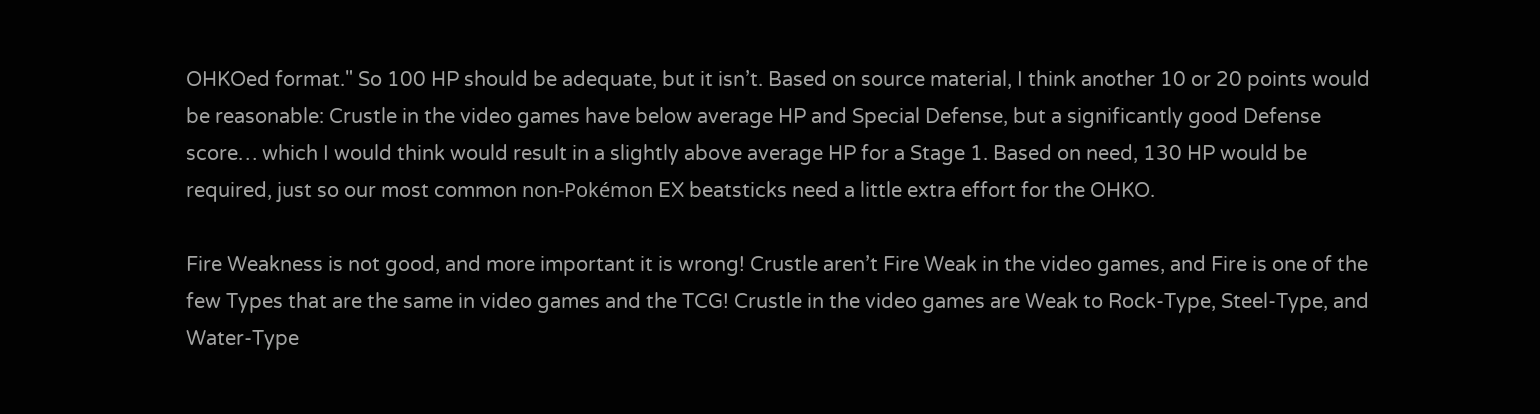OHKOed format." So 100 HP should be adequate, but it isn’t. Based on source material, I think another 10 or 20 points would be reasonable: Crustle in the video games have below average HP and Special Defense, but a significantly good Defense score… which I would think would result in a slightly above average HP for a Stage 1. Based on need, 130 HP would be required, just so our most common non-Pokémon EX beatsticks need a little extra effort for the OHKO.

Fire Weakness is not good, and more important it is wrong! Crustle aren’t Fire Weak in the video games, and Fire is one of the few Types that are the same in video games and the TCG! Crustle in the video games are Weak to Rock-Type, Steel-Type, and Water-Type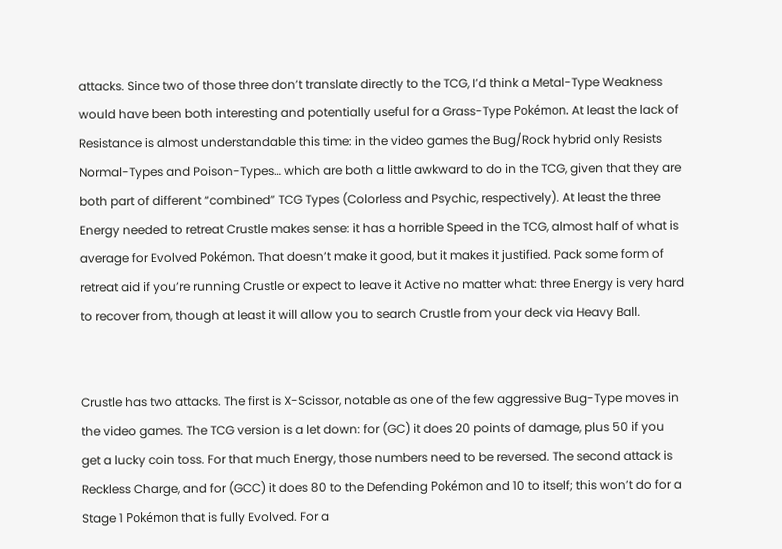attacks. Since two of those three don’t translate directly to the TCG, I’d think a Metal-Type Weakness would have been both interesting and potentially useful for a Grass-Type Pokémon. At least the lack of Resistance is almost understandable this time: in the video games the Bug/Rock hybrid only Resists Normal-Types and Poison-Types… which are both a little awkward to do in the TCG, given that they are both part of different “combined” TCG Types (Colorless and Psychic, respectively). At least the three Energy needed to retreat Crustle makes sense: it has a horrible Speed in the TCG, almost half of what is average for Evolved Pokémon. That doesn’t make it good, but it makes it justified. Pack some form of retreat aid if you’re running Crustle or expect to leave it Active no matter what: three Energy is very hard to recover from, though at least it will allow you to search Crustle from your deck via Heavy Ball.


Crustle has two attacks. The first is X-Scissor, notable as one of the few aggressive Bug-Type moves in the video games. The TCG version is a let down: for (GC) it does 20 points of damage, plus 50 if you get a lucky coin toss. For that much Energy, those numbers need to be reversed. The second attack is Reckless Charge, and for (GCC) it does 80 to the Defending Pokémon and 10 to itself; this won’t do for a Stage 1 Pokémon that is fully Evolved. For a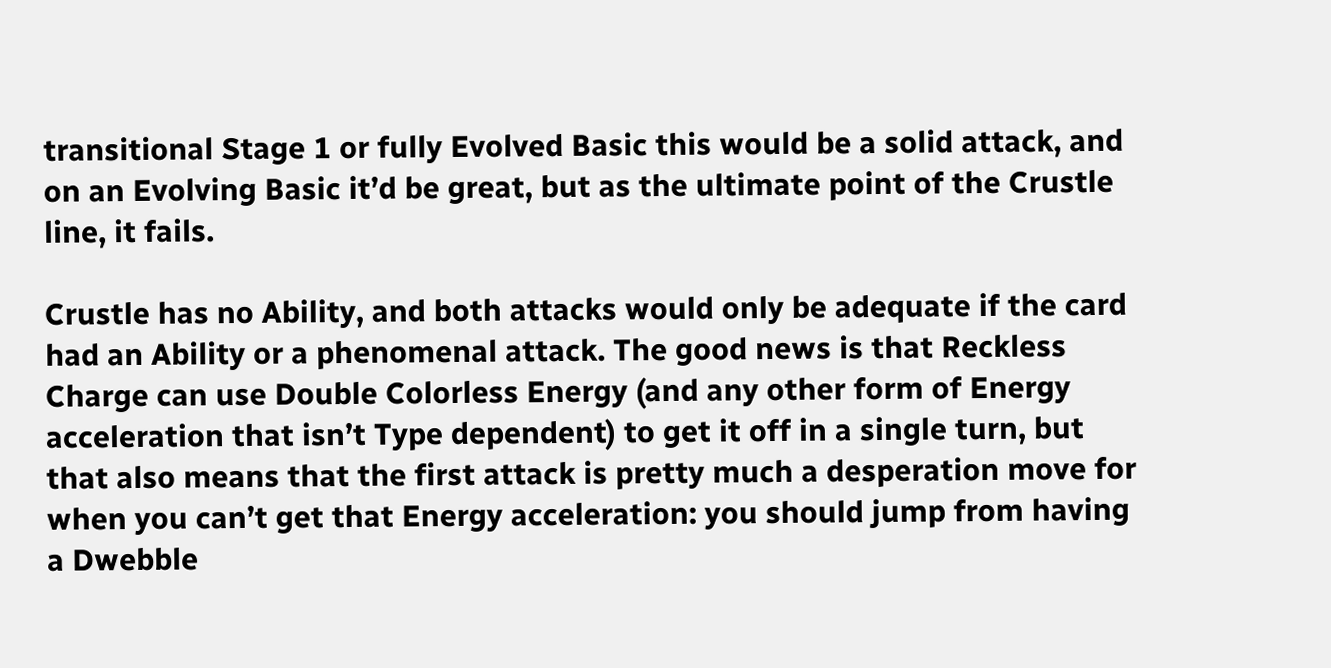transitional Stage 1 or fully Evolved Basic this would be a solid attack, and on an Evolving Basic it’d be great, but as the ultimate point of the Crustle line, it fails.

Crustle has no Ability, and both attacks would only be adequate if the card had an Ability or a phenomenal attack. The good news is that Reckless Charge can use Double Colorless Energy (and any other form of Energy acceleration that isn’t Type dependent) to get it off in a single turn, but that also means that the first attack is pretty much a desperation move for when you can’t get that Energy acceleration: you should jump from having a Dwebble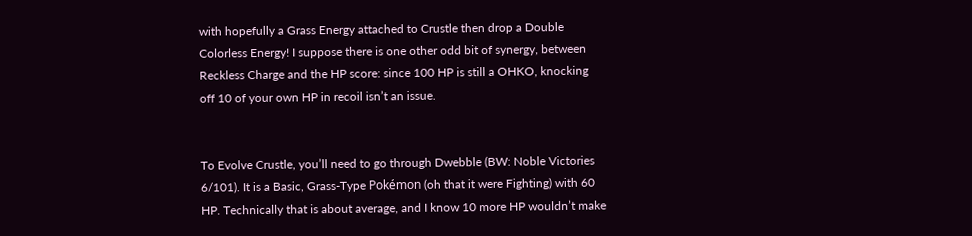with hopefully a Grass Energy attached to Crustle then drop a Double Colorless Energy! I suppose there is one other odd bit of synergy, between Reckless Charge and the HP score: since 100 HP is still a OHKO, knocking off 10 of your own HP in recoil isn’t an issue.


To Evolve Crustle, you’ll need to go through Dwebble (BW: Noble Victories 6/101). It is a Basic, Grass-Type Pokémon (oh that it were Fighting) with 60 HP. Technically that is about average, and I know 10 more HP wouldn’t make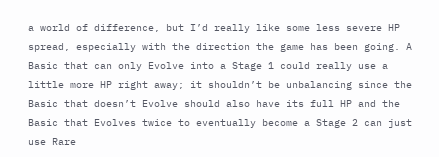a world of difference, but I’d really like some less severe HP spread, especially with the direction the game has been going. A Basic that can only Evolve into a Stage 1 could really use a little more HP right away; it shouldn’t be unbalancing since the Basic that doesn’t Evolve should also have its full HP and the Basic that Evolves twice to eventually become a Stage 2 can just use Rare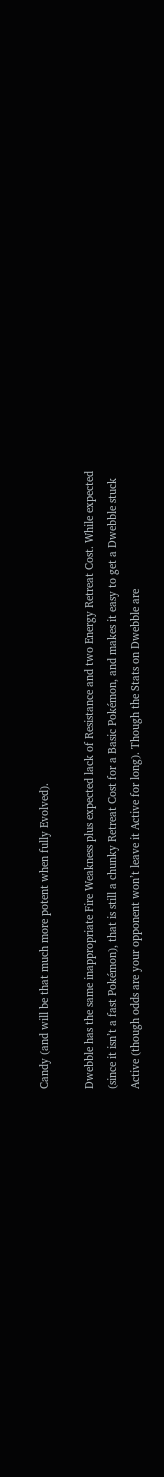Candy (and will be that much more potent when fully Evolved).

Dwebble has the same inappropriate Fire Weakness plus expected lack of Resistance and two Energy Retreat Cost. While expected (since it isn’t a fast Pokémon), that is still a chunky Retreat Cost for a Basic Pokémon, and makes it easy to get a Dwebble stuck Active (though odds are your opponent won’t leave it Active for long). Though the Stats on Dwebble are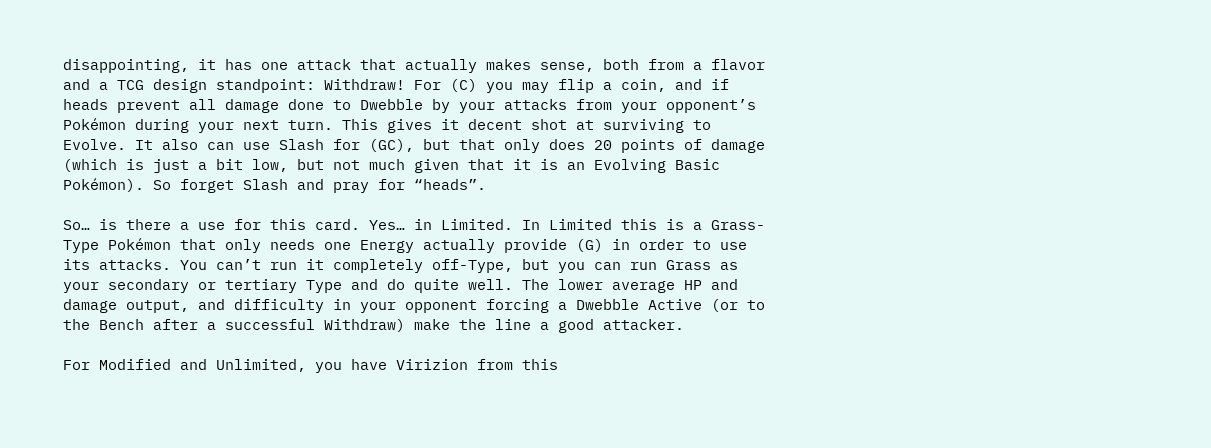disappointing, it has one attack that actually makes sense, both from a flavor and a TCG design standpoint: Withdraw! For (C) you may flip a coin, and if heads prevent all damage done to Dwebble by your attacks from your opponent’s Pokémon during your next turn. This gives it decent shot at surviving to Evolve. It also can use Slash for (GC), but that only does 20 points of damage (which is just a bit low, but not much given that it is an Evolving Basic Pokémon). So forget Slash and pray for “heads”.

So… is there a use for this card. Yes… in Limited. In Limited this is a Grass-Type Pokémon that only needs one Energy actually provide (G) in order to use its attacks. You can’t run it completely off-Type, but you can run Grass as your secondary or tertiary Type and do quite well. The lower average HP and damage output, and difficulty in your opponent forcing a Dwebble Active (or to the Bench after a successful Withdraw) make the line a good attacker.

For Modified and Unlimited, you have Virizion from this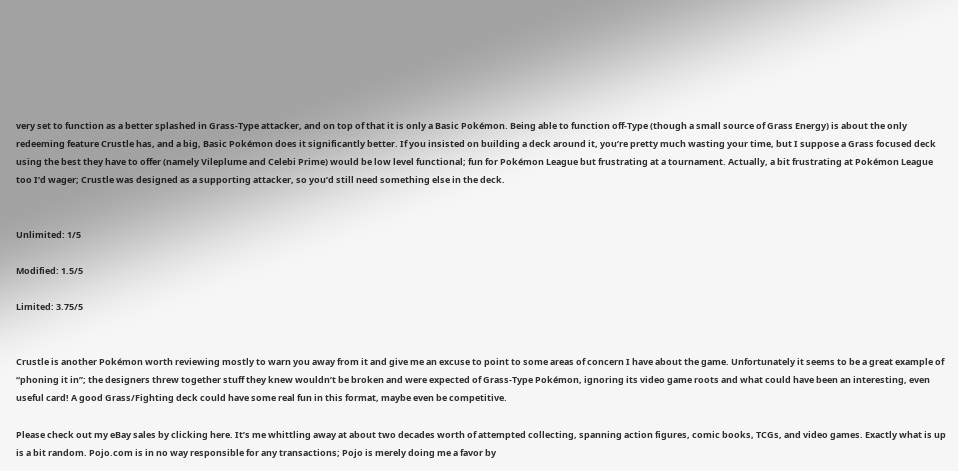very set to function as a better splashed in Grass-Type attacker, and on top of that it is only a Basic Pokémon. Being able to function off-Type (though a small source of Grass Energy) is about the only redeeming feature Crustle has, and a big, Basic Pokémon does it significantly better. If you insisted on building a deck around it, you’re pretty much wasting your time, but I suppose a Grass focused deck using the best they have to offer (namely Vileplume and Celebi Prime) would be low level functional; fun for Pokémon League but frustrating at a tournament. Actually, a bit frustrating at Pokémon League too I’d wager; Crustle was designed as a supporting attacker, so you’d still need something else in the deck.


Unlimited: 1/5

Modified: 1.5/5

Limited: 3.75/5


Crustle is another Pokémon worth reviewing mostly to warn you away from it and give me an excuse to point to some areas of concern I have about the game. Unfortunately it seems to be a great example of “phoning it in”; the designers threw together stuff they knew wouldn’t be broken and were expected of Grass-Type Pokémon, ignoring its video game roots and what could have been an interesting, even useful card! A good Grass/Fighting deck could have some real fun in this format, maybe even be competitive.

Please check out my eBay sales by clicking here. It’s me whittling away at about two decades worth of attempted collecting, spanning action figures, comic books, TCGs, and video games. Exactly what is up is a bit random. Pojo.com is in no way responsible for any transactions; Pojo is merely doing me a favor by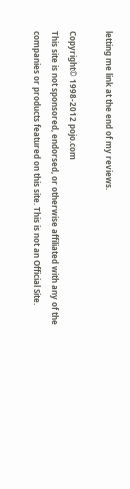letting me link at the end of my reviews.

Copyright© 1998-2012 pojo.com
This site is not sponsored, endorsed, or otherwise affiliated with any of the companies or products featured on this site. This is not an Official Site.